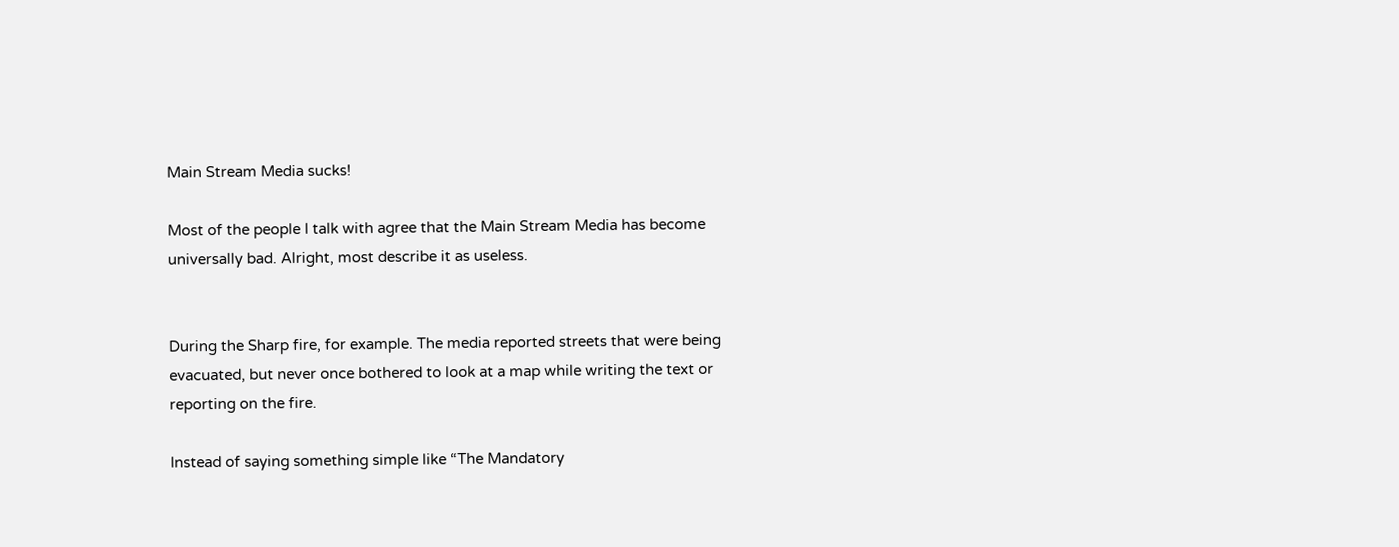Main Stream Media sucks!

Most of the people I talk with agree that the Main Stream Media has become universally bad. Alright, most describe it as useless.


During the Sharp fire, for example. The media reported streets that were being evacuated, but never once bothered to look at a map while writing the text or reporting on the fire.

Instead of saying something simple like “The Mandatory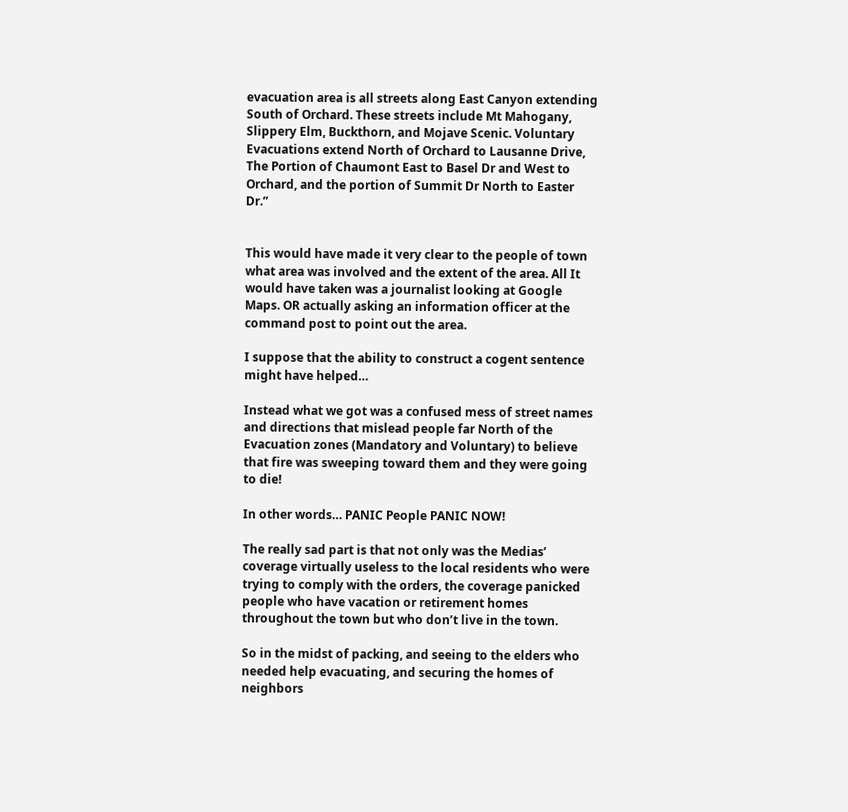evacuation area is all streets along East Canyon extending South of Orchard. These streets include Mt Mahogany, Slippery Elm, Buckthorn, and Mojave Scenic. Voluntary Evacuations extend North of Orchard to Lausanne Drive, The Portion of Chaumont East to Basel Dr and West to Orchard, and the portion of Summit Dr North to Easter Dr.”


This would have made it very clear to the people of town what area was involved and the extent of the area. All It would have taken was a journalist looking at Google Maps. OR actually asking an information officer at the command post to point out the area.

I suppose that the ability to construct a cogent sentence might have helped…

Instead what we got was a confused mess of street names and directions that mislead people far North of the Evacuation zones (Mandatory and Voluntary) to believe that fire was sweeping toward them and they were going to die!

In other words… PANIC People PANIC NOW!

The really sad part is that not only was the Medias’ coverage virtually useless to the local residents who were trying to comply with the orders, the coverage panicked people who have vacation or retirement homes throughout the town but who don’t live in the town.

So in the midst of packing, and seeing to the elders who needed help evacuating, and securing the homes of neighbors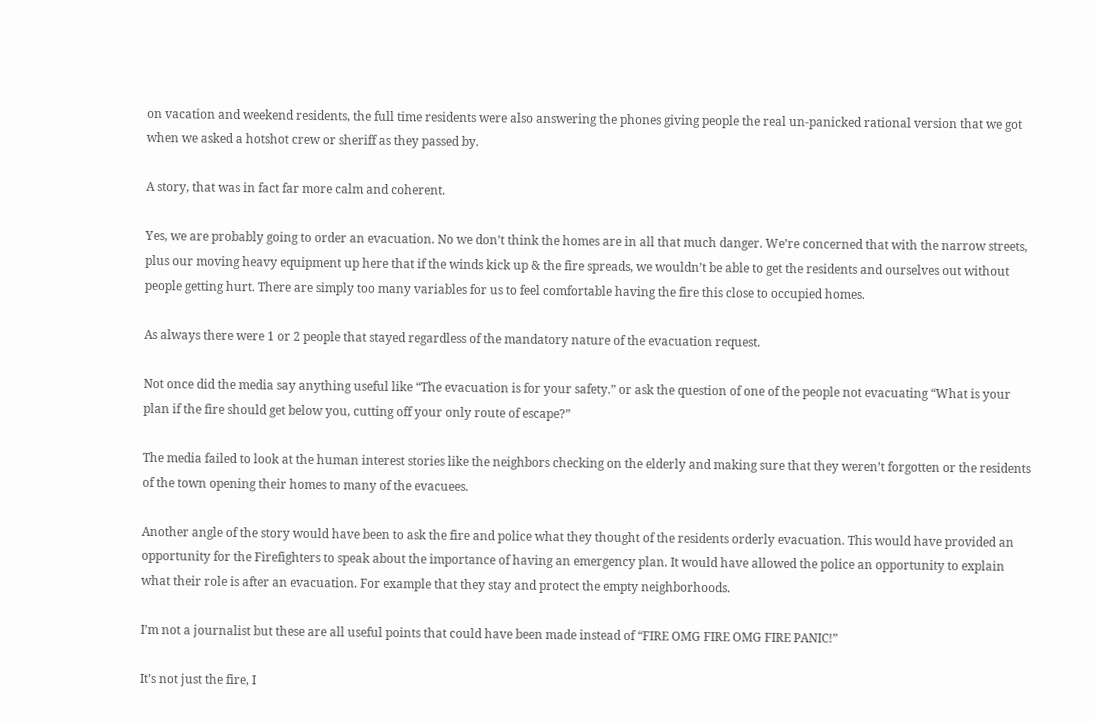on vacation and weekend residents, the full time residents were also answering the phones giving people the real un-panicked rational version that we got when we asked a hotshot crew or sheriff as they passed by.

A story, that was in fact far more calm and coherent.

Yes, we are probably going to order an evacuation. No we don’t think the homes are in all that much danger. We’re concerned that with the narrow streets, plus our moving heavy equipment up here that if the winds kick up & the fire spreads, we wouldn’t be able to get the residents and ourselves out without people getting hurt. There are simply too many variables for us to feel comfortable having the fire this close to occupied homes.

As always there were 1 or 2 people that stayed regardless of the mandatory nature of the evacuation request.

Not once did the media say anything useful like “The evacuation is for your safety.” or ask the question of one of the people not evacuating “What is your plan if the fire should get below you, cutting off your only route of escape?”

The media failed to look at the human interest stories like the neighbors checking on the elderly and making sure that they weren’t forgotten or the residents of the town opening their homes to many of the evacuees.

Another angle of the story would have been to ask the fire and police what they thought of the residents orderly evacuation. This would have provided an opportunity for the Firefighters to speak about the importance of having an emergency plan. It would have allowed the police an opportunity to explain what their role is after an evacuation. For example that they stay and protect the empty neighborhoods.

I’m not a journalist but these are all useful points that could have been made instead of “FIRE OMG FIRE OMG FIRE PANIC!”

It’s not just the fire, I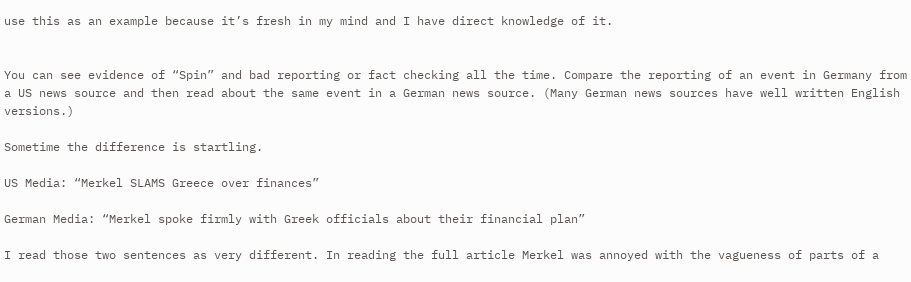use this as an example because it’s fresh in my mind and I have direct knowledge of it.


You can see evidence of “Spin” and bad reporting or fact checking all the time. Compare the reporting of an event in Germany from a US news source and then read about the same event in a German news source. (Many German news sources have well written English versions.)

Sometime the difference is startling.

US Media: “Merkel SLAMS Greece over finances”

German Media: “Merkel spoke firmly with Greek officials about their financial plan”

I read those two sentences as very different. In reading the full article Merkel was annoyed with the vagueness of parts of a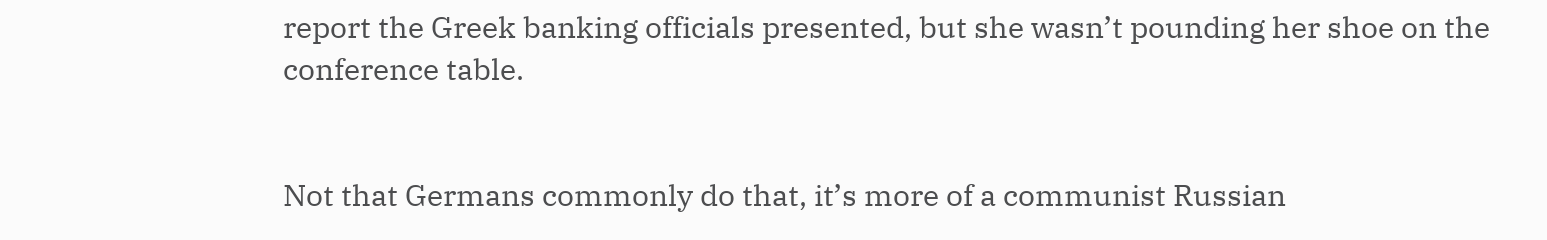report the Greek banking officials presented, but she wasn’t pounding her shoe on the conference table.


Not that Germans commonly do that, it’s more of a communist Russian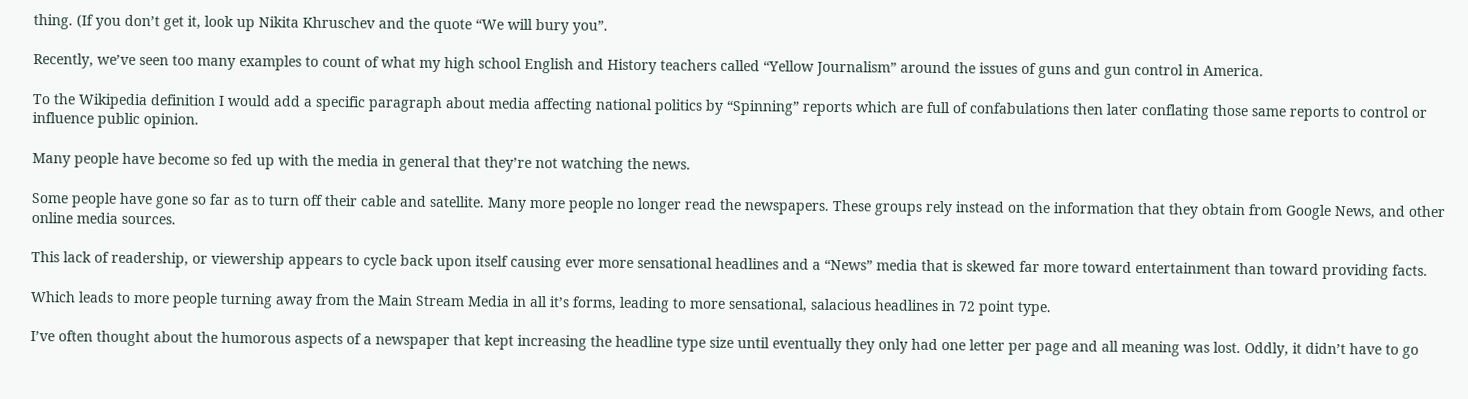thing. (If you don’t get it, look up Nikita Khruschev and the quote “We will bury you”.

Recently, we’ve seen too many examples to count of what my high school English and History teachers called “Yellow Journalism” around the issues of guns and gun control in America.

To the Wikipedia definition I would add a specific paragraph about media affecting national politics by “Spinning” reports which are full of confabulations then later conflating those same reports to control or influence public opinion.

Many people have become so fed up with the media in general that they’re not watching the news.

Some people have gone so far as to turn off their cable and satellite. Many more people no longer read the newspapers. These groups rely instead on the information that they obtain from Google News, and other online media sources.

This lack of readership, or viewership appears to cycle back upon itself causing ever more sensational headlines and a “News” media that is skewed far more toward entertainment than toward providing facts.

Which leads to more people turning away from the Main Stream Media in all it’s forms, leading to more sensational, salacious headlines in 72 point type.

I’ve often thought about the humorous aspects of a newspaper that kept increasing the headline type size until eventually they only had one letter per page and all meaning was lost. Oddly, it didn’t have to go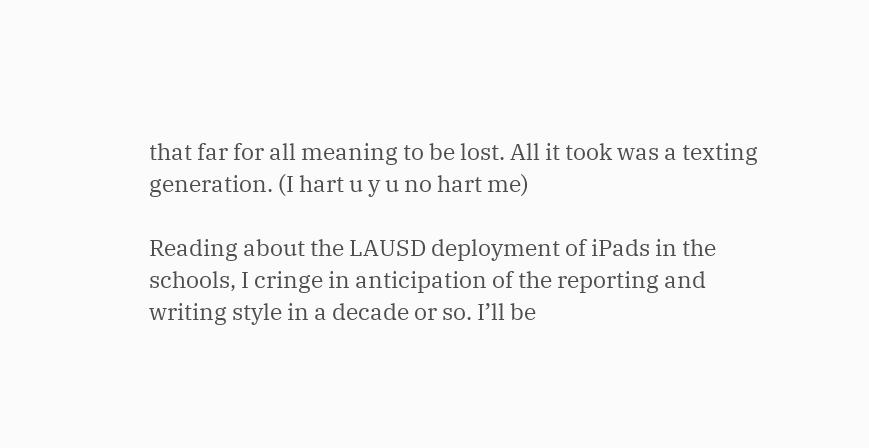that far for all meaning to be lost. All it took was a texting generation. (I hart u y u no hart me)

Reading about the LAUSD deployment of iPads in the schools, I cringe in anticipation of the reporting and writing style in a decade or so. I’ll be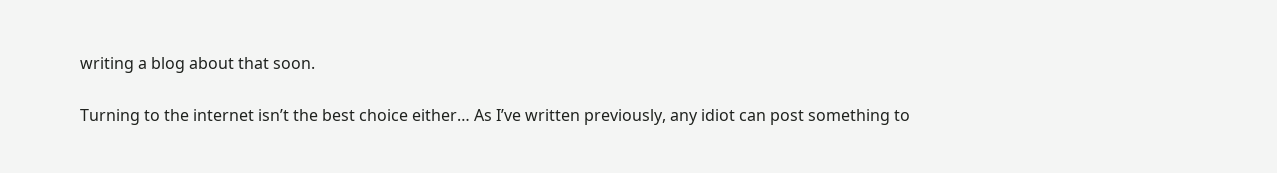writing a blog about that soon.

Turning to the internet isn’t the best choice either… As I’ve written previously, any idiot can post something to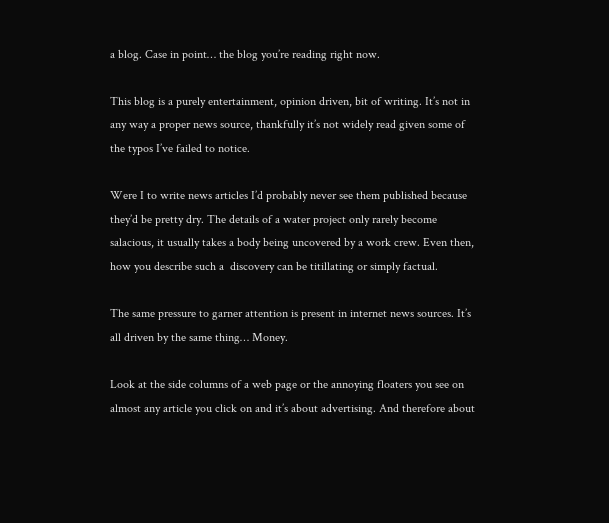a blog. Case in point… the blog you’re reading right now.

This blog is a purely entertainment, opinion driven, bit of writing. It’s not in any way a proper news source, thankfully it’s not widely read given some of the typos I’ve failed to notice.

Were I to write news articles I’d probably never see them published because they’d be pretty dry. The details of a water project only rarely become salacious, it usually takes a body being uncovered by a work crew. Even then, how you describe such a  discovery can be titillating or simply factual.

The same pressure to garner attention is present in internet news sources. It’s all driven by the same thing… Money.

Look at the side columns of a web page or the annoying floaters you see on almost any article you click on and it’s about advertising. And therefore about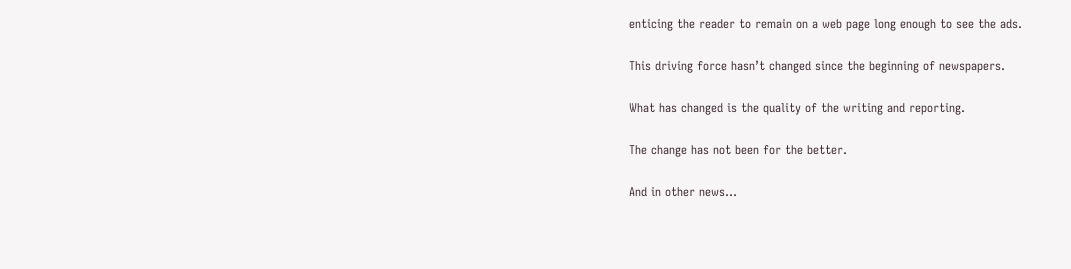enticing the reader to remain on a web page long enough to see the ads.

This driving force hasn’t changed since the beginning of newspapers.

What has changed is the quality of the writing and reporting.

The change has not been for the better.

And in other news…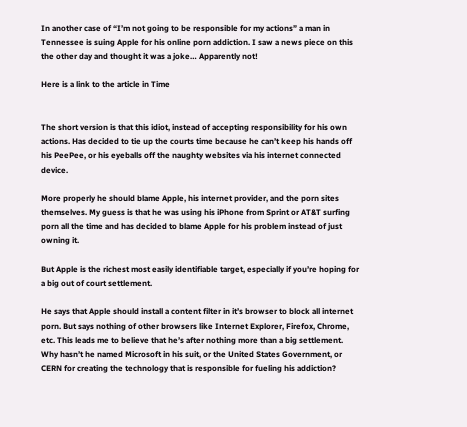In another case of “I’m not going to be responsible for my actions” a man in Tennessee is suing Apple for his online porn addiction. I saw a news piece on this the other day and thought it was a joke… Apparently not!

Here is a link to the article in Time


The short version is that this idiot, instead of accepting responsibility for his own actions. Has decided to tie up the courts time because he can’t keep his hands off his PeePee, or his eyeballs off the naughty websites via his internet connected device.

More properly he should blame Apple, his internet provider, and the porn sites themselves. My guess is that he was using his iPhone from Sprint or AT&T surfing porn all the time and has decided to blame Apple for his problem instead of just owning it.

But Apple is the richest most easily identifiable target, especially if you’re hoping for a big out of court settlement.

He says that Apple should install a content filter in it’s browser to block all internet porn. But says nothing of other browsers like Internet Explorer, Firefox, Chrome, etc. This leads me to believe that he’s after nothing more than a big settlement. Why hasn’t he named Microsoft in his suit, or the United States Government, or CERN for creating the technology that is responsible for fueling his addiction?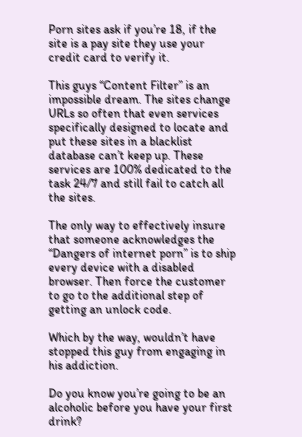Porn sites ask if you’re 18, if the site is a pay site they use your credit card to verify it.

This guys “Content Filter” is an impossible dream. The sites change URLs so often that even services specifically designed to locate and put these sites in a blacklist database can’t keep up. These services are 100% dedicated to the task 24/7 and still fail to catch all the sites.

The only way to effectively insure that someone acknowledges the “Dangers of internet porn” is to ship every device with a disabled browser. Then force the customer to go to the additional step of getting an unlock code.

Which by the way, wouldn’t have stopped this guy from engaging in his addiction.

Do you know you’re going to be an alcoholic before you have your first drink?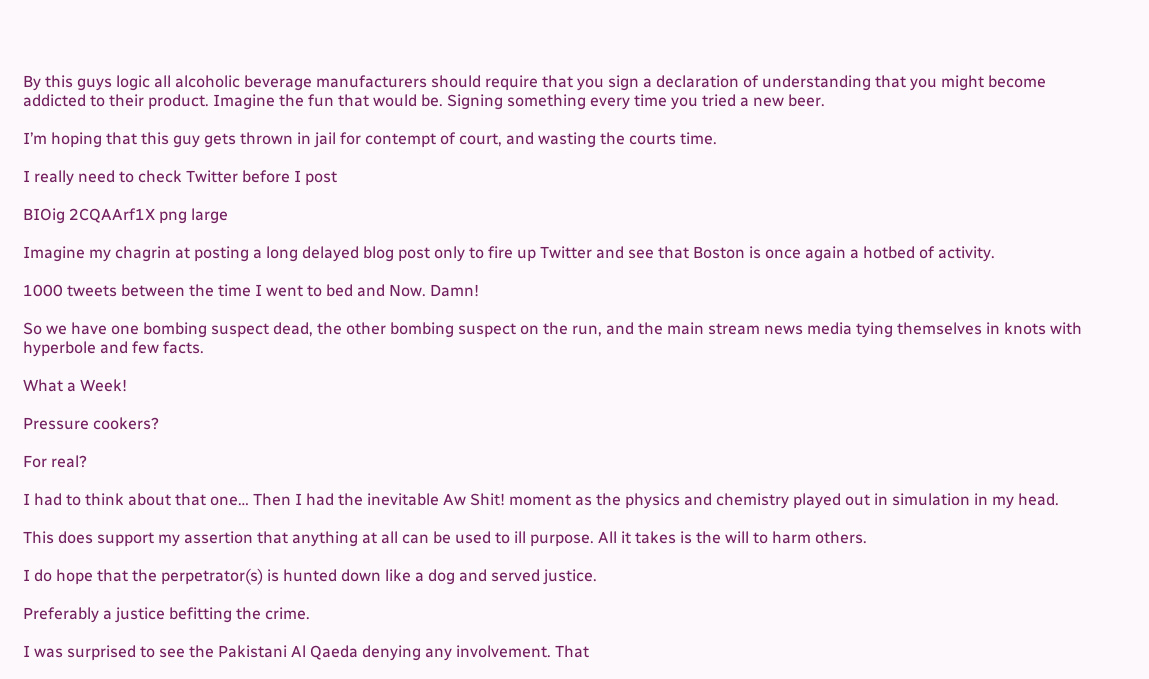By this guys logic all alcoholic beverage manufacturers should require that you sign a declaration of understanding that you might become addicted to their product. Imagine the fun that would be. Signing something every time you tried a new beer.

I’m hoping that this guy gets thrown in jail for contempt of court, and wasting the courts time.

I really need to check Twitter before I post

BIOig 2CQAArf1X png large

Imagine my chagrin at posting a long delayed blog post only to fire up Twitter and see that Boston is once again a hotbed of activity.

1000 tweets between the time I went to bed and Now. Damn!

So we have one bombing suspect dead, the other bombing suspect on the run, and the main stream news media tying themselves in knots with hyperbole and few facts.

What a Week!

Pressure cookers?

For real?

I had to think about that one… Then I had the inevitable Aw Shit! moment as the physics and chemistry played out in simulation in my head.

This does support my assertion that anything at all can be used to ill purpose. All it takes is the will to harm others.

I do hope that the perpetrator(s) is hunted down like a dog and served justice.

Preferably a justice befitting the crime.

I was surprised to see the Pakistani Al Qaeda denying any involvement. That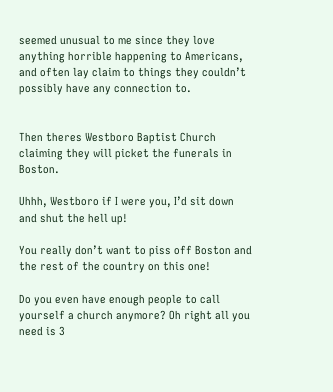seemed unusual to me since they love anything horrible happening to Americans, and often lay claim to things they couldn’t possibly have any connection to.


Then theres Westboro Baptist Church claiming they will picket the funerals in Boston.

Uhhh, Westboro if I were you, I’d sit down and shut the hell up!

You really don’t want to piss off Boston and the rest of the country on this one!

Do you even have enough people to call yourself a church anymore? Oh right all you need is 3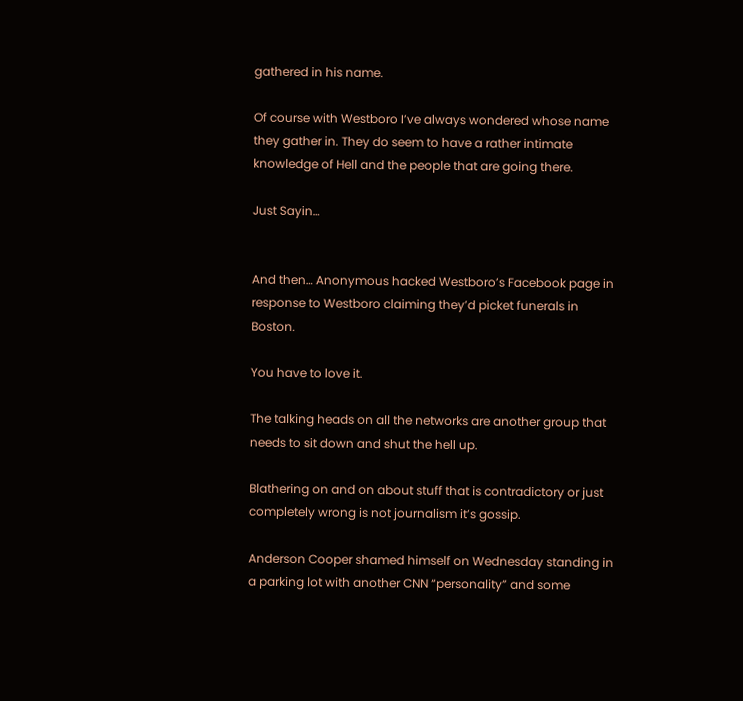gathered in his name.

Of course with Westboro I’ve always wondered whose name they gather in. They do seem to have a rather intimate knowledge of Hell and the people that are going there.

Just Sayin…


And then… Anonymous hacked Westboro’s Facebook page in response to Westboro claiming they’d picket funerals in Boston.

You have to love it.

The talking heads on all the networks are another group that needs to sit down and shut the hell up.

Blathering on and on about stuff that is contradictory or just completely wrong is not journalism it’s gossip.

Anderson Cooper shamed himself on Wednesday standing in a parking lot with another CNN “personality” and some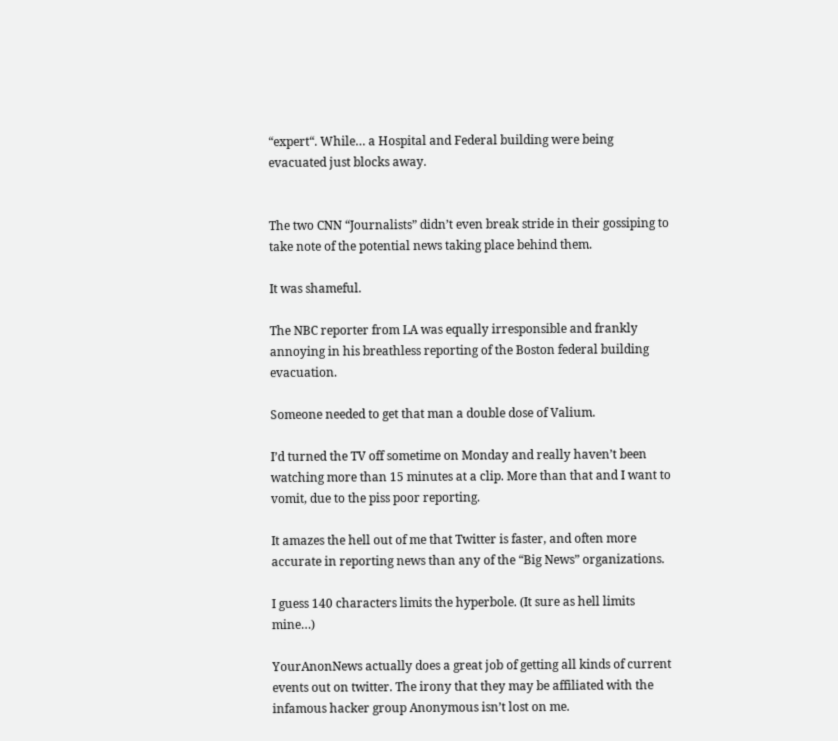“expert“. While… a Hospital and Federal building were being evacuated just blocks away.


The two CNN “Journalists” didn’t even break stride in their gossiping to take note of the potential news taking place behind them.

It was shameful.

The NBC reporter from LA was equally irresponsible and frankly annoying in his breathless reporting of the Boston federal building evacuation.

Someone needed to get that man a double dose of Valium.

I’d turned the TV off sometime on Monday and really haven’t been watching more than 15 minutes at a clip. More than that and I want to vomit, due to the piss poor reporting.

It amazes the hell out of me that Twitter is faster, and often more accurate in reporting news than any of the “Big News” organizations.

I guess 140 characters limits the hyperbole. (It sure as hell limits mine…)

YourAnonNews actually does a great job of getting all kinds of current events out on twitter. The irony that they may be affiliated with the infamous hacker group Anonymous isn’t lost on me.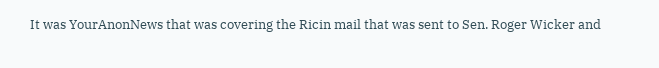It was YourAnonNews that was covering the Ricin mail that was sent to Sen. Roger Wicker and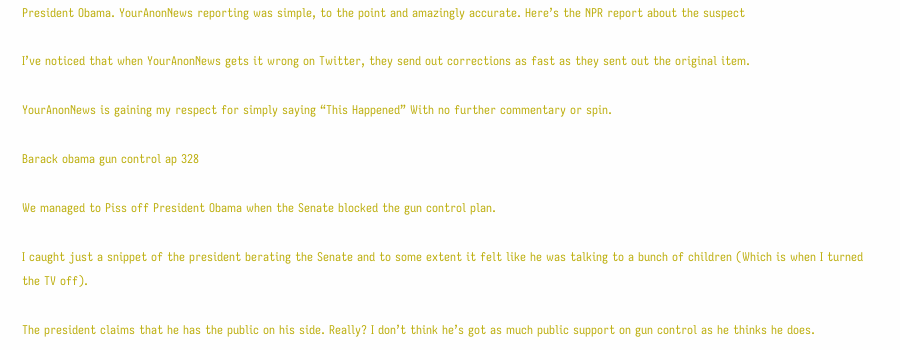President Obama. YourAnonNews reporting was simple, to the point and amazingly accurate. Here’s the NPR report about the suspect

I’ve noticed that when YourAnonNews gets it wrong on Twitter, they send out corrections as fast as they sent out the original item.

YourAnonNews is gaining my respect for simply saying “This Happened” With no further commentary or spin.

Barack obama gun control ap 328

We managed to Piss off President Obama when the Senate blocked the gun control plan.

I caught just a snippet of the president berating the Senate and to some extent it felt like he was talking to a bunch of children (Which is when I turned the TV off).

The president claims that he has the public on his side. Really? I don’t think he’s got as much public support on gun control as he thinks he does.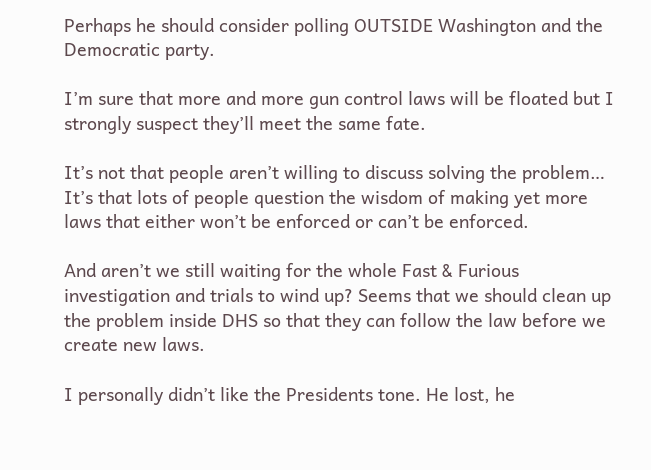Perhaps he should consider polling OUTSIDE Washington and the Democratic party.

I’m sure that more and more gun control laws will be floated but I strongly suspect they’ll meet the same fate.

It’s not that people aren’t willing to discuss solving the problem… It’s that lots of people question the wisdom of making yet more laws that either won’t be enforced or can’t be enforced.

And aren’t we still waiting for the whole Fast & Furious investigation and trials to wind up? Seems that we should clean up the problem inside DHS so that they can follow the law before we create new laws.

I personally didn’t like the Presidents tone. He lost, he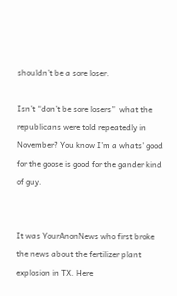shouldn’t be a sore loser.

Isn’t “don’t be sore losers”  what the republicans were told repeatedly in November? You know I’m a whats’ good for the goose is good for the gander kind of guy.


It was YourAnonNews who first broke the news about the fertilizer plant explosion in TX. Here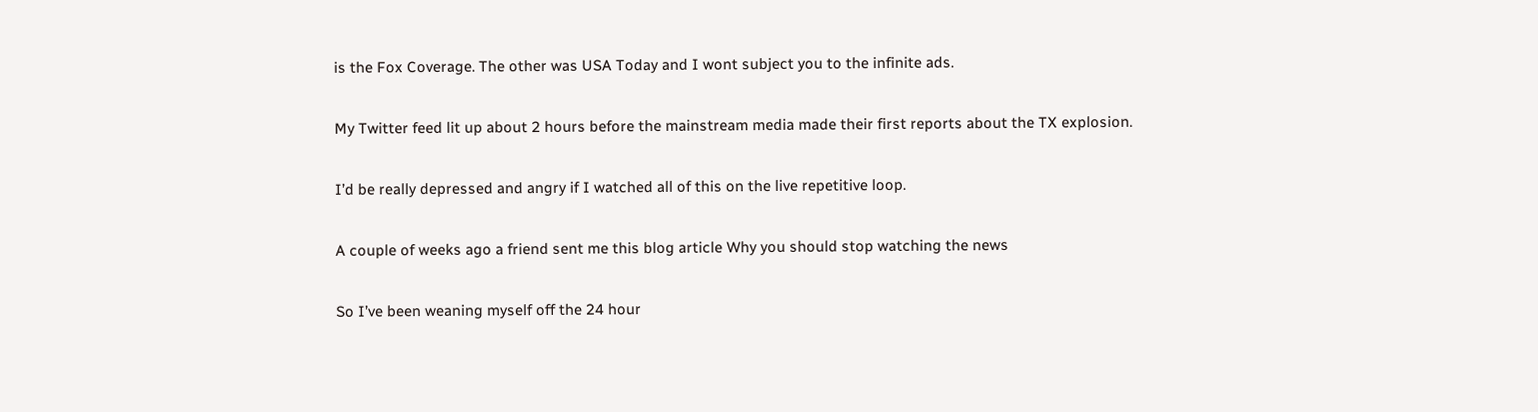is the Fox Coverage. The other was USA Today and I wont subject you to the infinite ads.

My Twitter feed lit up about 2 hours before the mainstream media made their first reports about the TX explosion.

I’d be really depressed and angry if I watched all of this on the live repetitive loop.

A couple of weeks ago a friend sent me this blog article Why you should stop watching the news

So I’ve been weaning myself off the 24 hour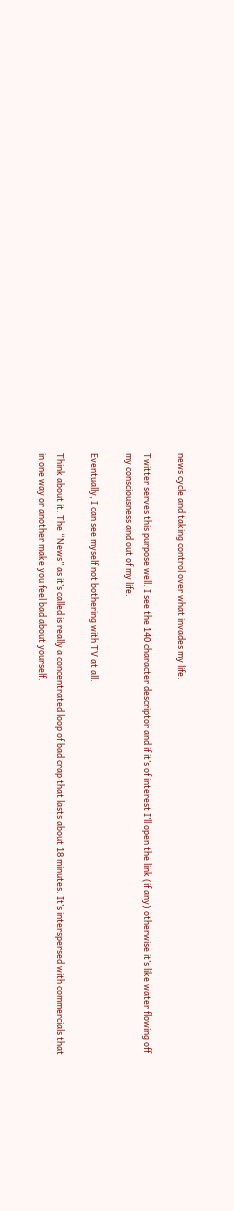news cycle and taking control over what invades my life.

Twitter serves this purpose well. I see the 140 character descriptor and if it’s of interest I’ll open the link (if any) otherwise it’s like water flowing off my consciousness and out of my life.

Eventually, I can see myself not bothering with TV at all.

Think about it. The “News” as it’s called is really a concentrated loop of bad crap that lasts about 18 minutes. It’s interspersed with commercials that in one way or another make you feel bad about yourself.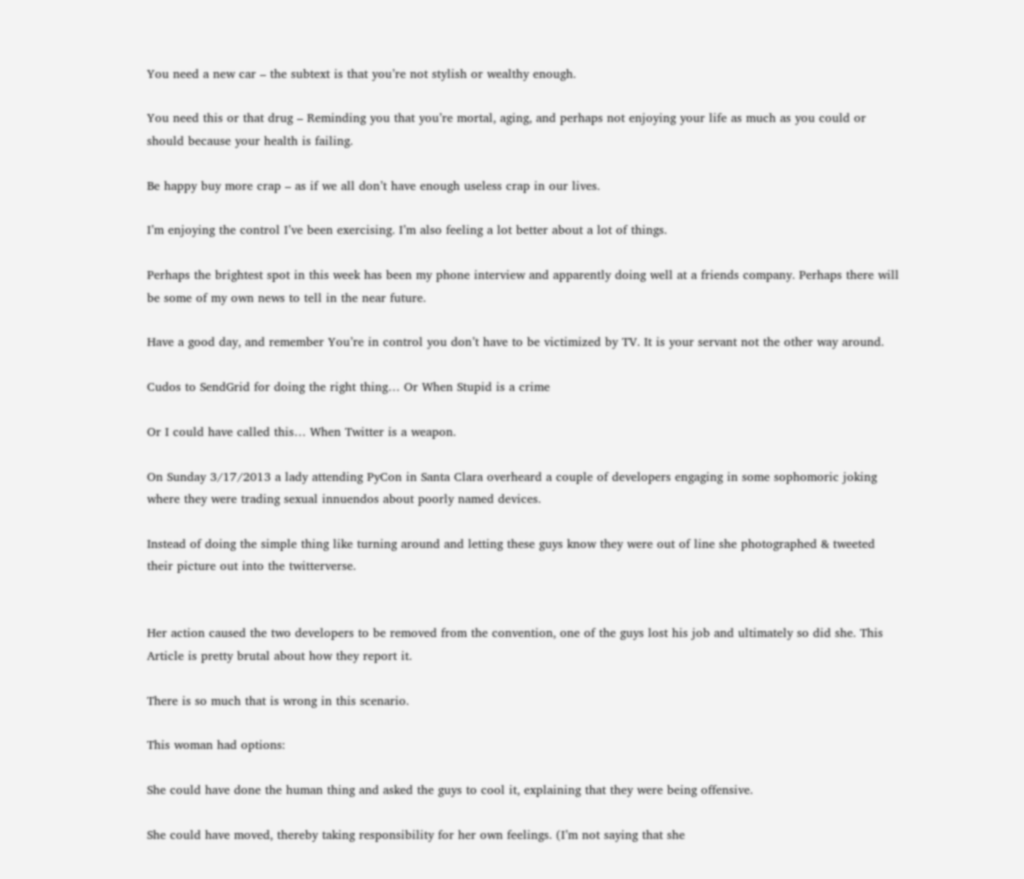You need a new car – the subtext is that you’re not stylish or wealthy enough.

You need this or that drug – Reminding you that you’re mortal, aging, and perhaps not enjoying your life as much as you could or should because your health is failing.

Be happy buy more crap – as if we all don’t have enough useless crap in our lives.

I’m enjoying the control I’ve been exercising. I’m also feeling a lot better about a lot of things.

Perhaps the brightest spot in this week has been my phone interview and apparently doing well at a friends company. Perhaps there will be some of my own news to tell in the near future.

Have a good day, and remember You’re in control you don’t have to be victimized by TV. It is your servant not the other way around.

Cudos to SendGrid for doing the right thing… Or When Stupid is a crime

Or I could have called this… When Twitter is a weapon.

On Sunday 3/17/2013 a lady attending PyCon in Santa Clara overheard a couple of developers engaging in some sophomoric joking where they were trading sexual innuendos about poorly named devices.

Instead of doing the simple thing like turning around and letting these guys know they were out of line she photographed & tweeted their picture out into the twitterverse.


Her action caused the two developers to be removed from the convention, one of the guys lost his job and ultimately so did she. This Article is pretty brutal about how they report it.

There is so much that is wrong in this scenario.

This woman had options:

She could have done the human thing and asked the guys to cool it, explaining that they were being offensive.

She could have moved, thereby taking responsibility for her own feelings. (I’m not saying that she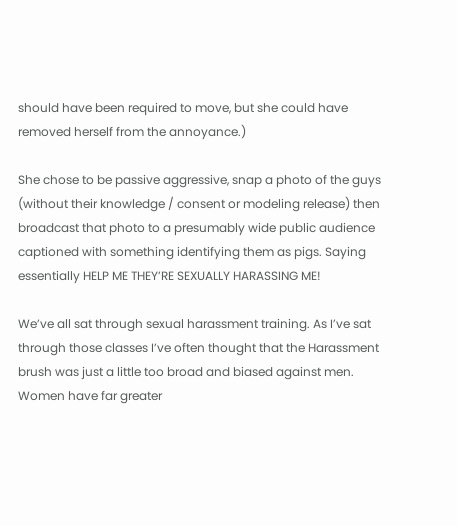should have been required to move, but she could have removed herself from the annoyance.)

She chose to be passive aggressive, snap a photo of the guys (without their knowledge / consent or modeling release) then broadcast that photo to a presumably wide public audience captioned with something identifying them as pigs. Saying essentially HELP ME THEY’RE SEXUALLY HARASSING ME!

We’ve all sat through sexual harassment training. As I’ve sat through those classes I’ve often thought that the Harassment brush was just a little too broad and biased against men. Women have far greater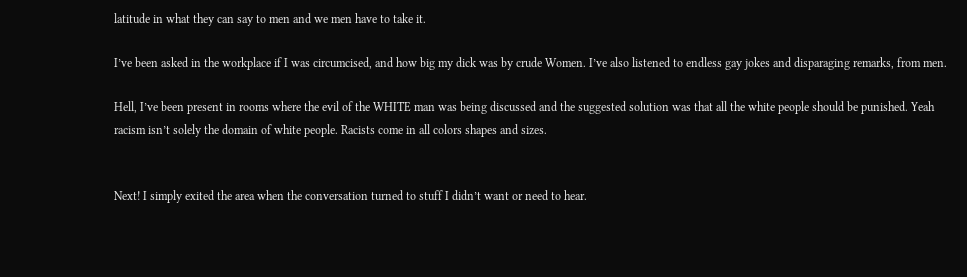latitude in what they can say to men and we men have to take it.

I’ve been asked in the workplace if I was circumcised, and how big my dick was by crude Women. I’ve also listened to endless gay jokes and disparaging remarks, from men.

Hell, I’ve been present in rooms where the evil of the WHITE man was being discussed and the suggested solution was that all the white people should be punished. Yeah racism isn’t solely the domain of white people. Racists come in all colors shapes and sizes.


Next! I simply exited the area when the conversation turned to stuff I didn’t want or need to hear.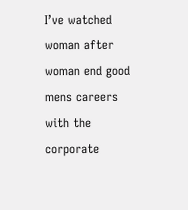I’ve watched woman after woman end good mens careers with the corporate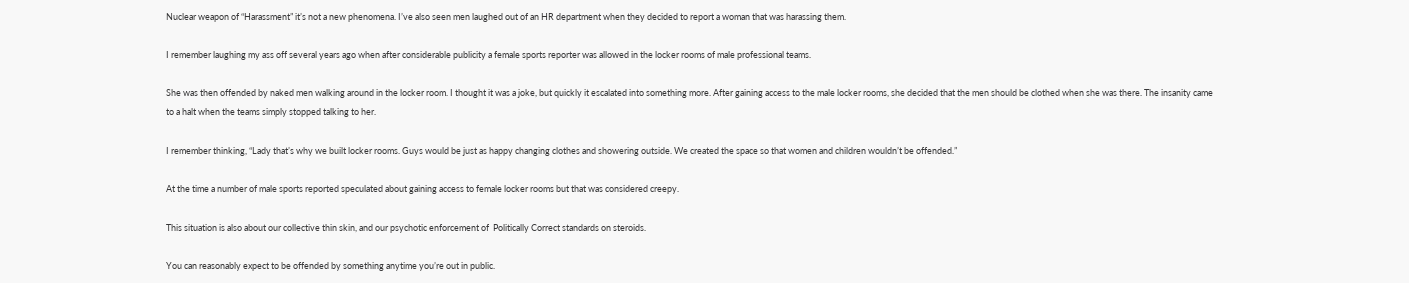Nuclear weapon of “Harassment” it’s not a new phenomena. I’ve also seen men laughed out of an HR department when they decided to report a woman that was harassing them.

I remember laughing my ass off several years ago when after considerable publicity a female sports reporter was allowed in the locker rooms of male professional teams.

She was then offended by naked men walking around in the locker room. I thought it was a joke, but quickly it escalated into something more. After gaining access to the male locker rooms, she decided that the men should be clothed when she was there. The insanity came to a halt when the teams simply stopped talking to her.

I remember thinking, “Lady that’s why we built locker rooms. Guys would be just as happy changing clothes and showering outside. We created the space so that women and children wouldn’t be offended.”

At the time a number of male sports reported speculated about gaining access to female locker rooms but that was considered creepy.

This situation is also about our collective thin skin, and our psychotic enforcement of  Politically Correct standards on steroids.

You can reasonably expect to be offended by something anytime you’re out in public.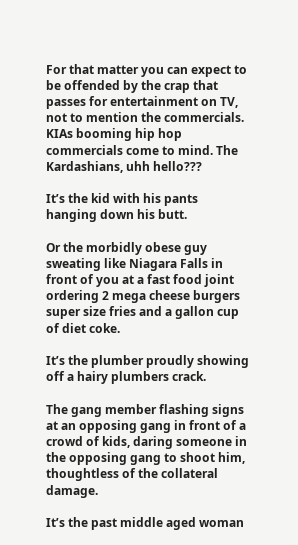For that matter you can expect to be offended by the crap that passes for entertainment on TV, not to mention the commercials. KIAs booming hip hop commercials come to mind. The Kardashians, uhh hello???

It’s the kid with his pants hanging down his butt.

Or the morbidly obese guy sweating like Niagara Falls in front of you at a fast food joint ordering 2 mega cheese burgers super size fries and a gallon cup of diet coke.

It’s the plumber proudly showing off a hairy plumbers crack.

The gang member flashing signs at an opposing gang in front of a crowd of kids, daring someone in the opposing gang to shoot him, thoughtless of the collateral damage.

It’s the past middle aged woman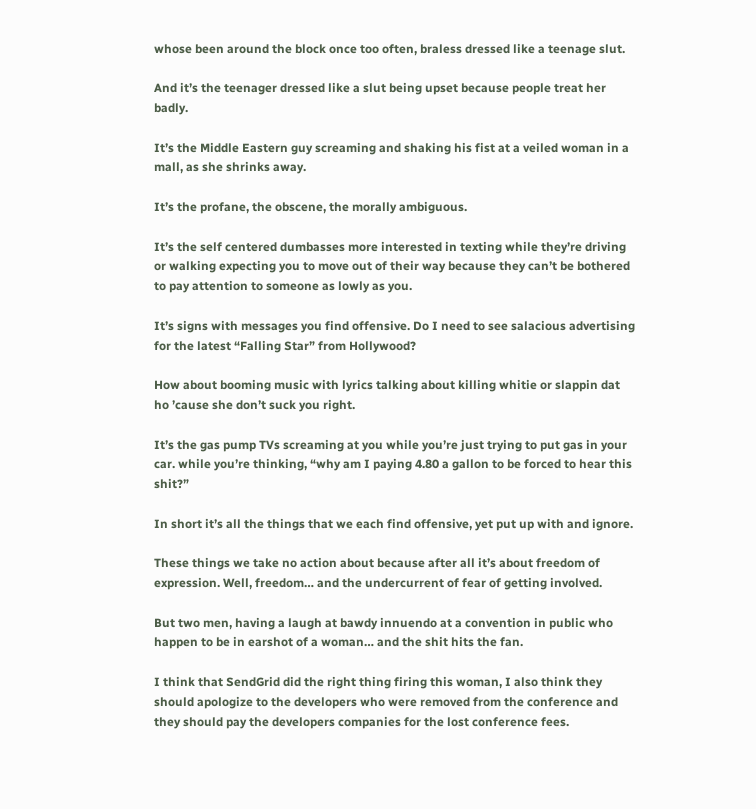whose been around the block once too often, braless dressed like a teenage slut.

And it’s the teenager dressed like a slut being upset because people treat her badly.

It’s the Middle Eastern guy screaming and shaking his fist at a veiled woman in a mall, as she shrinks away.

It’s the profane, the obscene, the morally ambiguous.

It’s the self centered dumbasses more interested in texting while they’re driving or walking expecting you to move out of their way because they can’t be bothered to pay attention to someone as lowly as you.

It’s signs with messages you find offensive. Do I need to see salacious advertising for the latest “Falling Star” from Hollywood?

How about booming music with lyrics talking about killing whitie or slappin dat ho ’cause she don’t suck you right.

It’s the gas pump TVs screaming at you while you’re just trying to put gas in your car. while you’re thinking, “why am I paying 4.80 a gallon to be forced to hear this shit?”

In short it’s all the things that we each find offensive, yet put up with and ignore.

These things we take no action about because after all it’s about freedom of expression. Well, freedom… and the undercurrent of fear of getting involved.

But two men, having a laugh at bawdy innuendo at a convention in public who happen to be in earshot of a woman… and the shit hits the fan.

I think that SendGrid did the right thing firing this woman, I also think they should apologize to the developers who were removed from the conference and they should pay the developers companies for the lost conference fees.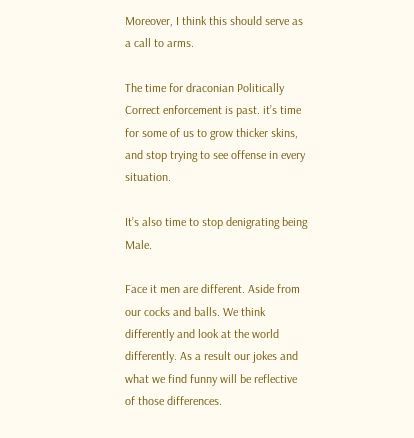Moreover, I think this should serve as a call to arms.

The time for draconian Politically Correct enforcement is past. it’s time for some of us to grow thicker skins, and stop trying to see offense in every situation.

It’s also time to stop denigrating being Male.

Face it men are different. Aside from our cocks and balls. We think differently and look at the world differently. As a result our jokes and what we find funny will be reflective of those differences.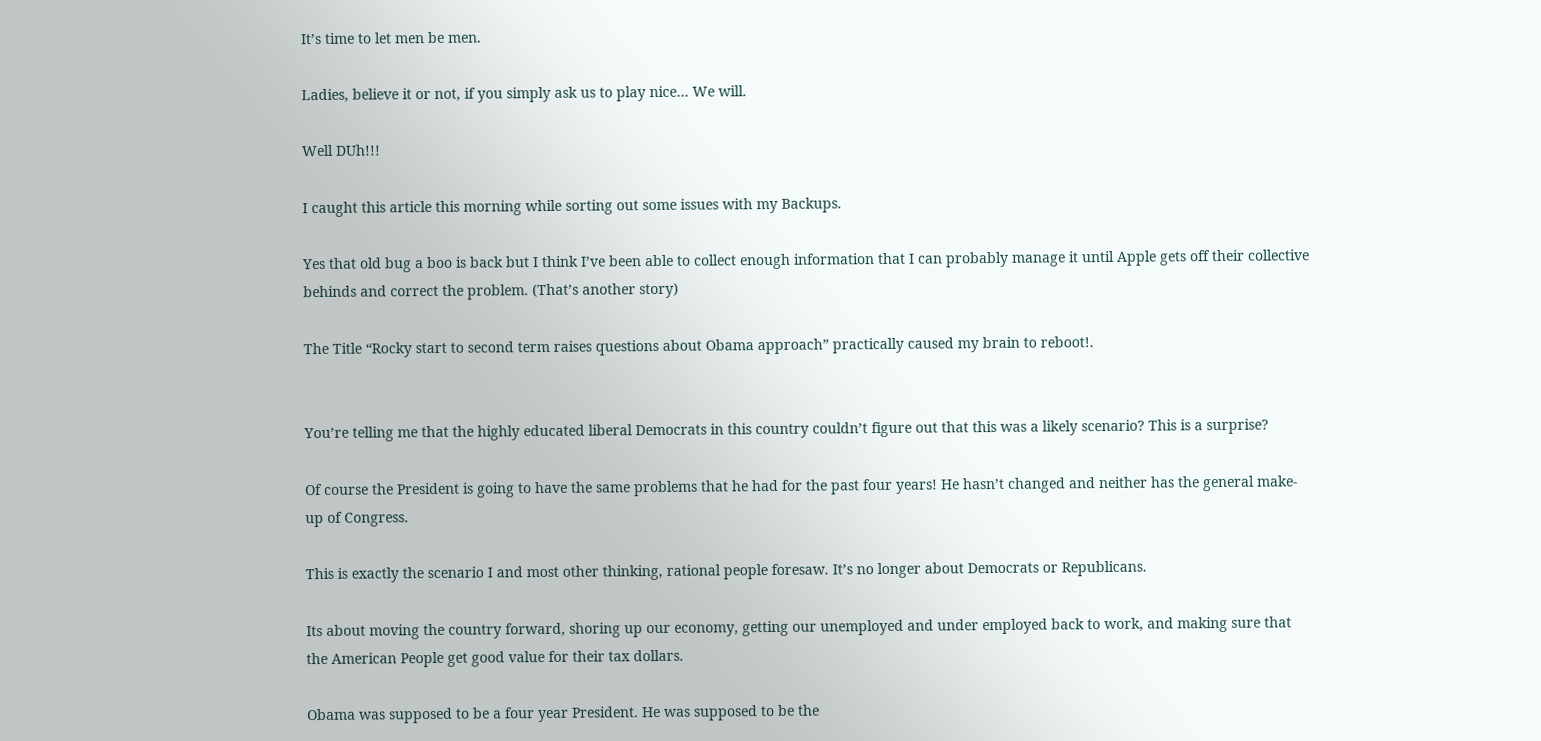It’s time to let men be men.

Ladies, believe it or not, if you simply ask us to play nice… We will.

Well DUh!!!

I caught this article this morning while sorting out some issues with my Backups.

Yes that old bug a boo is back but I think I’ve been able to collect enough information that I can probably manage it until Apple gets off their collective behinds and correct the problem. (That’s another story)

The Title “Rocky start to second term raises questions about Obama approach” practically caused my brain to reboot!.


You’re telling me that the highly educated liberal Democrats in this country couldn’t figure out that this was a likely scenario? This is a surprise?

Of course the President is going to have the same problems that he had for the past four years! He hasn’t changed and neither has the general make-up of Congress.

This is exactly the scenario I and most other thinking, rational people foresaw. It’s no longer about Democrats or Republicans.

Its about moving the country forward, shoring up our economy, getting our unemployed and under employed back to work, and making sure that the American People get good value for their tax dollars.

Obama was supposed to be a four year President. He was supposed to be the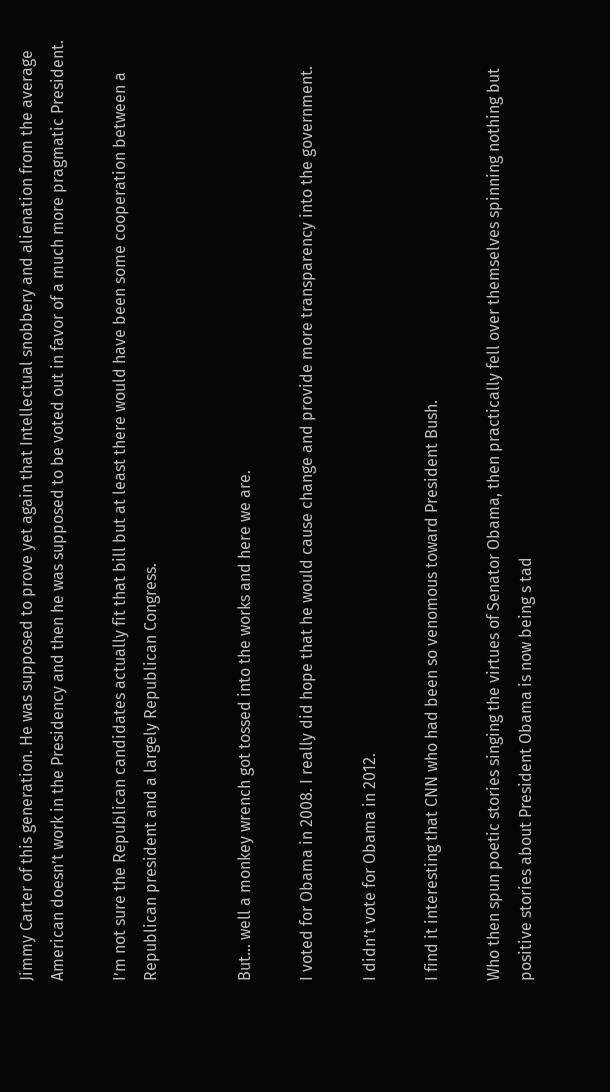Jimmy Carter of this generation. He was supposed to prove yet again that Intellectual snobbery and alienation from the average American doesn’t work in the Presidency and then he was supposed to be voted out in favor of a much more pragmatic President.

I’m not sure the Republican candidates actually fit that bill but at least there would have been some cooperation between a Republican president and a largely Republican Congress.


But… well a monkey wrench got tossed into the works and here we are.

I voted for Obama in 2008. I really did hope that he would cause change and provide more transparency into the government.

I didn’t vote for Obama in 2012.

I find it interesting that CNN who had been so venomous toward President Bush.

Who then spun poetic stories singing the virtues of Senator Obama, then practically fell over themselves spinning nothing but positive stories about President Obama is now being s tad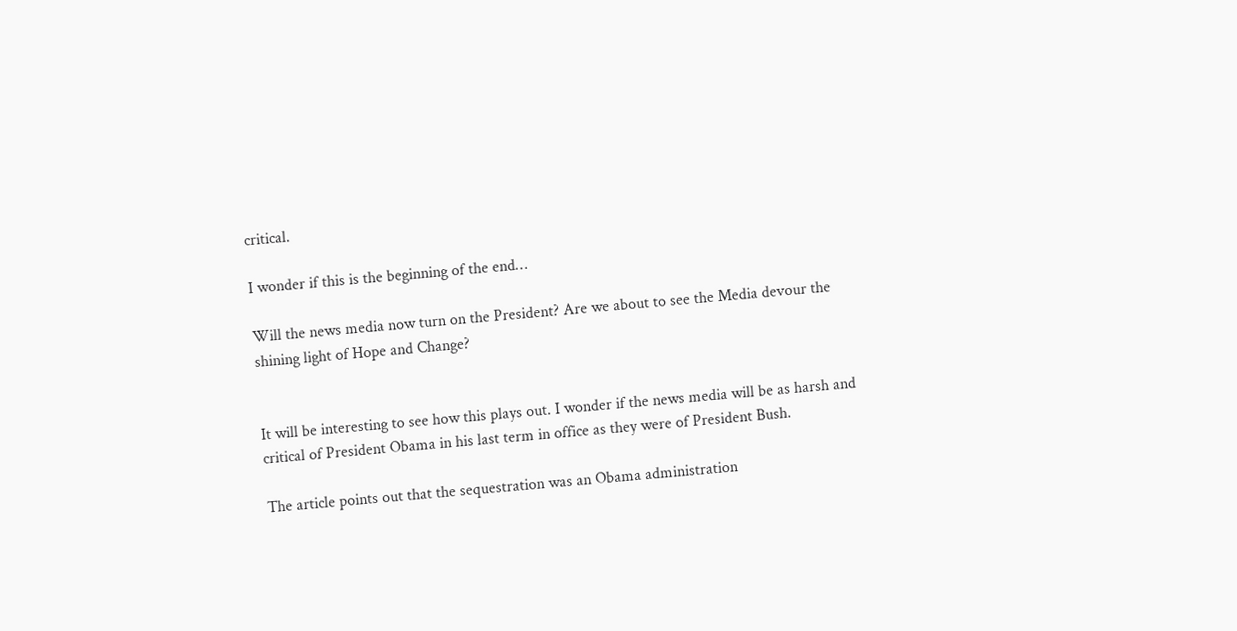critical.

I wonder if this is the beginning of the end…

Will the news media now turn on the President? Are we about to see the Media devour the shining light of Hope and Change?


It will be interesting to see how this plays out. I wonder if the news media will be as harsh and critical of President Obama in his last term in office as they were of President Bush.

The article points out that the sequestration was an Obama administration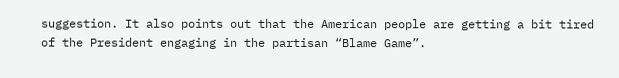suggestion. It also points out that the American people are getting a bit tired of the President engaging in the partisan “Blame Game”.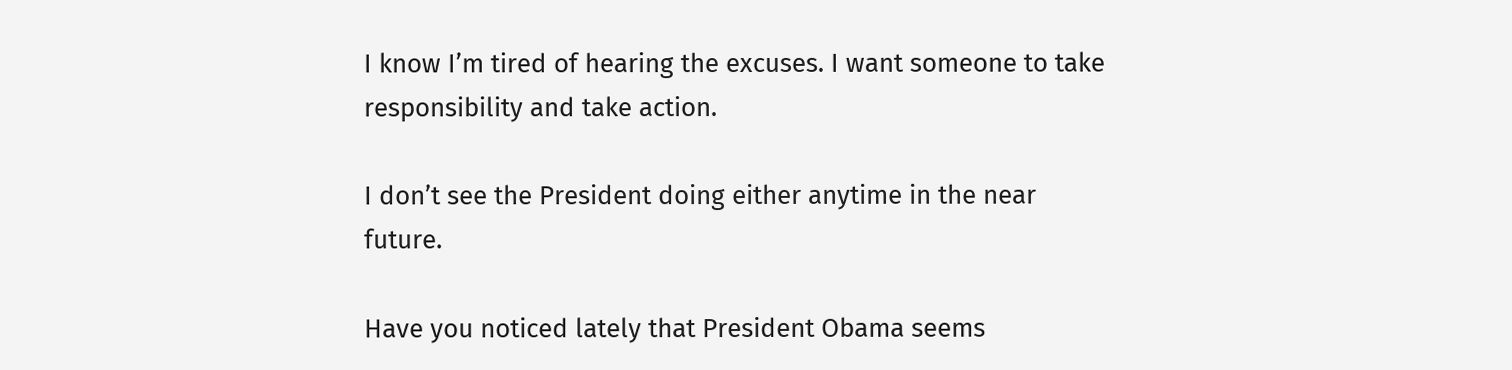I know I’m tired of hearing the excuses. I want someone to take responsibility and take action.

I don’t see the President doing either anytime in the near future.

Have you noticed lately that President Obama seems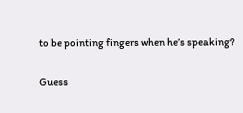to be pointing fingers when he’s speaking?

Guess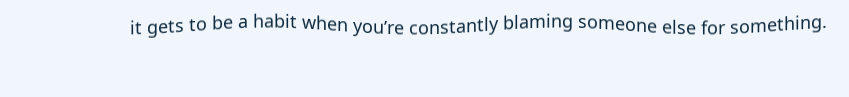it gets to be a habit when you’re constantly blaming someone else for something.